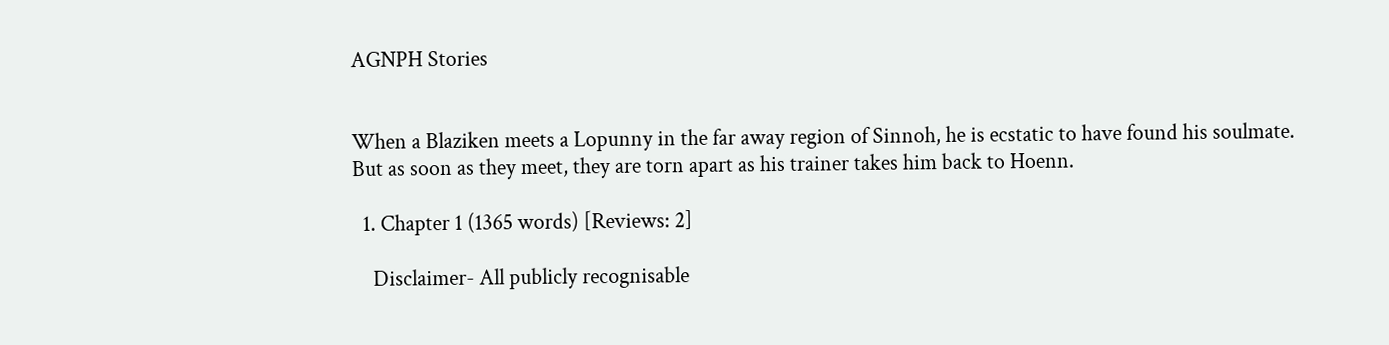AGNPH Stories


When a Blaziken meets a Lopunny in the far away region of Sinnoh, he is ecstatic to have found his soulmate. But as soon as they meet, they are torn apart as his trainer takes him back to Hoenn.

  1. Chapter 1 (1365 words) [Reviews: 2]

    Disclaimer- All publicly recognisable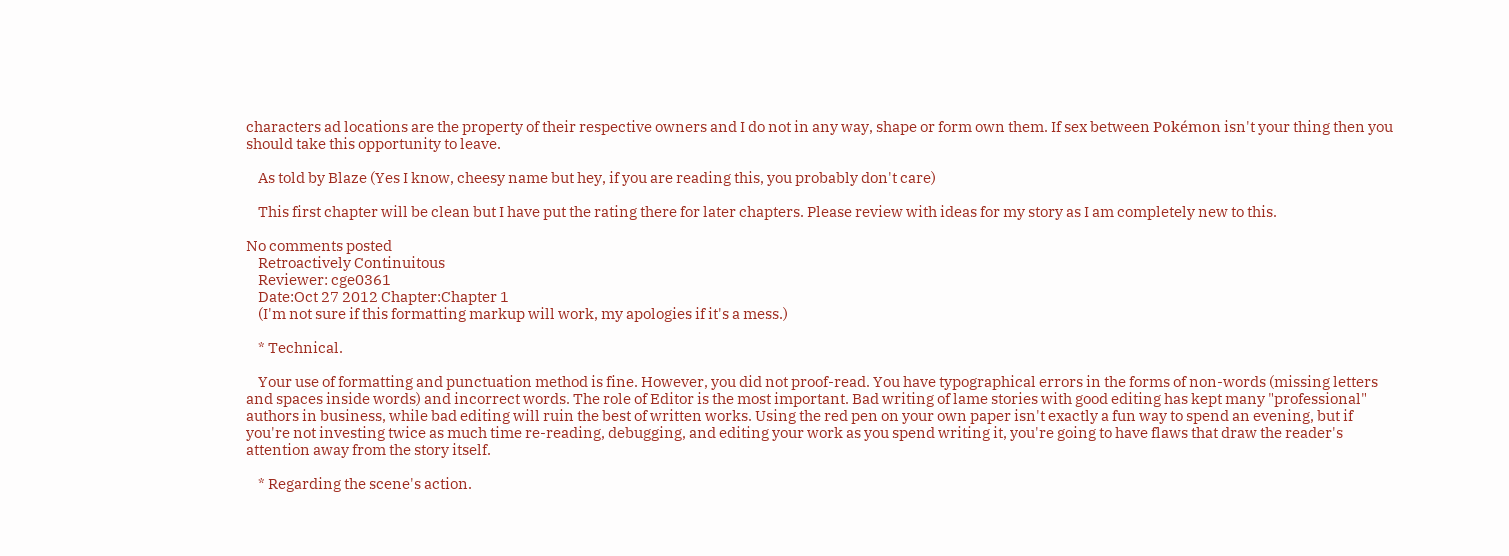characters ad locations are the property of their respective owners and I do not in any way, shape or form own them. If sex between Pokémon isn't your thing then you should take this opportunity to leave.

    As told by Blaze (Yes I know, cheesy name but hey, if you are reading this, you probably don't care)

    This first chapter will be clean but I have put the rating there for later chapters. Please review with ideas for my story as I am completely new to this.

No comments posted
    Retroactively Continuitous
    Reviewer: cge0361
    Date:Oct 27 2012 Chapter:Chapter 1
    (I'm not sure if this formatting markup will work, my apologies if it's a mess.)

    * Technical.

    Your use of formatting and punctuation method is fine. However, you did not proof-read. You have typographical errors in the forms of non-words (missing letters and spaces inside words) and incorrect words. The role of Editor is the most important. Bad writing of lame stories with good editing has kept many "professional" authors in business, while bad editing will ruin the best of written works. Using the red pen on your own paper isn't exactly a fun way to spend an evening, but if you're not investing twice as much time re-reading, debugging, and editing your work as you spend writing it, you're going to have flaws that draw the reader's attention away from the story itself.

    * Regarding the scene's action.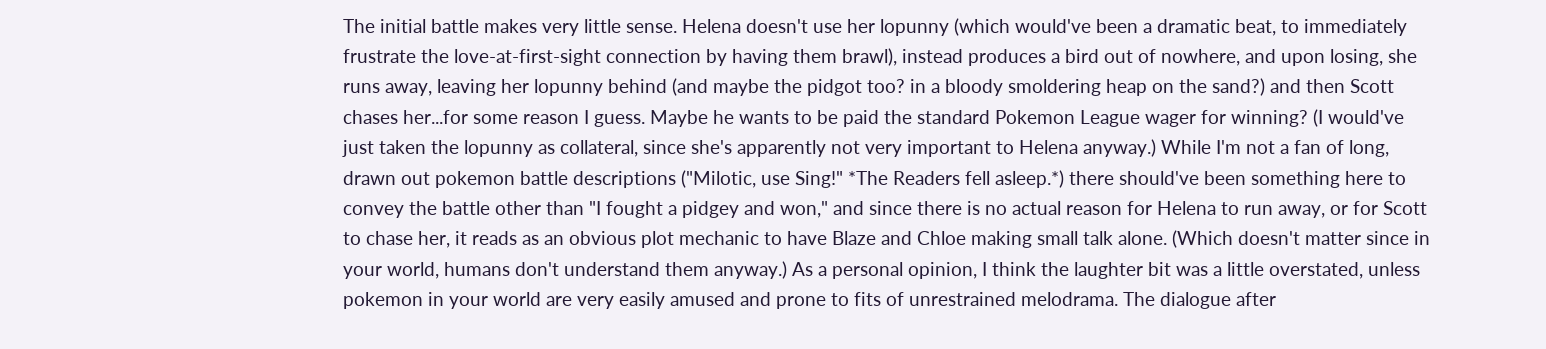The initial battle makes very little sense. Helena doesn't use her lopunny (which would've been a dramatic beat, to immediately frustrate the love-at-first-sight connection by having them brawl), instead produces a bird out of nowhere, and upon losing, she runs away, leaving her lopunny behind (and maybe the pidgot too? in a bloody smoldering heap on the sand?) and then Scott chases her...for some reason I guess. Maybe he wants to be paid the standard Pokemon League wager for winning? (I would've just taken the lopunny as collateral, since she's apparently not very important to Helena anyway.) While I'm not a fan of long, drawn out pokemon battle descriptions ("Milotic, use Sing!" *The Readers fell asleep.*) there should've been something here to convey the battle other than "I fought a pidgey and won," and since there is no actual reason for Helena to run away, or for Scott to chase her, it reads as an obvious plot mechanic to have Blaze and Chloe making small talk alone. (Which doesn't matter since in your world, humans don't understand them anyway.) As a personal opinion, I think the laughter bit was a little overstated, unless pokemon in your world are very easily amused and prone to fits of unrestrained melodrama. The dialogue after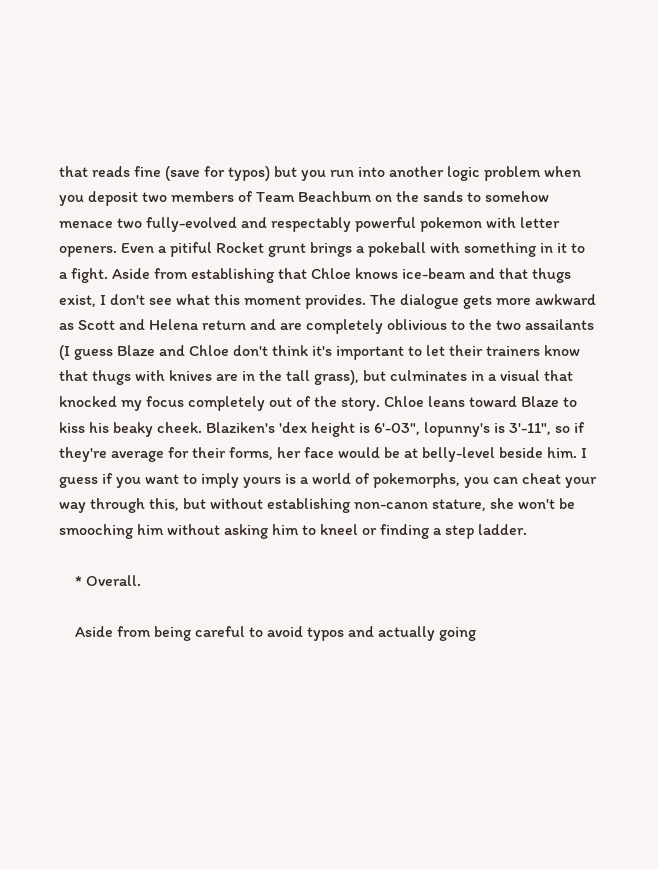that reads fine (save for typos) but you run into another logic problem when you deposit two members of Team Beachbum on the sands to somehow menace two fully-evolved and respectably powerful pokemon with letter openers. Even a pitiful Rocket grunt brings a pokeball with something in it to a fight. Aside from establishing that Chloe knows ice-beam and that thugs exist, I don't see what this moment provides. The dialogue gets more awkward as Scott and Helena return and are completely oblivious to the two assailants (I guess Blaze and Chloe don't think it's important to let their trainers know that thugs with knives are in the tall grass), but culminates in a visual that knocked my focus completely out of the story. Chloe leans toward Blaze to kiss his beaky cheek. Blaziken's 'dex height is 6'-03", lopunny's is 3'-11", so if they're average for their forms, her face would be at belly-level beside him. I guess if you want to imply yours is a world of pokemorphs, you can cheat your way through this, but without establishing non-canon stature, she won't be smooching him without asking him to kneel or finding a step ladder.

    * Overall.

    Aside from being careful to avoid typos and actually going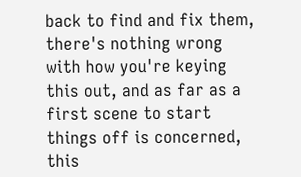back to find and fix them, there's nothing wrong with how you're keying this out, and as far as a first scene to start things off is concerned, this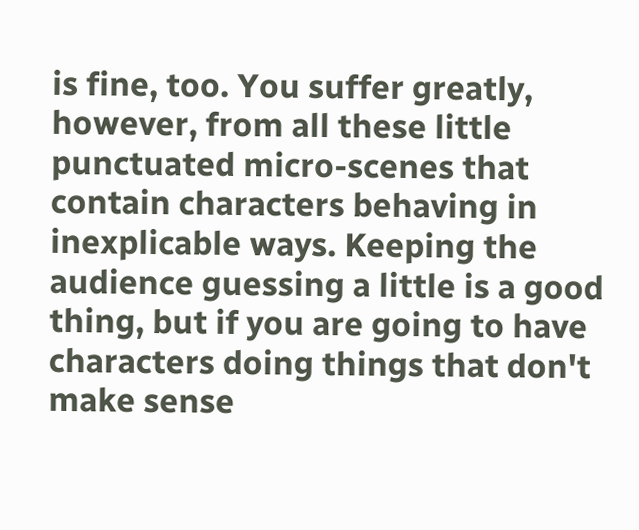is fine, too. You suffer greatly, however, from all these little punctuated micro-scenes that contain characters behaving in inexplicable ways. Keeping the audience guessing a little is a good thing, but if you are going to have characters doing things that don't make sense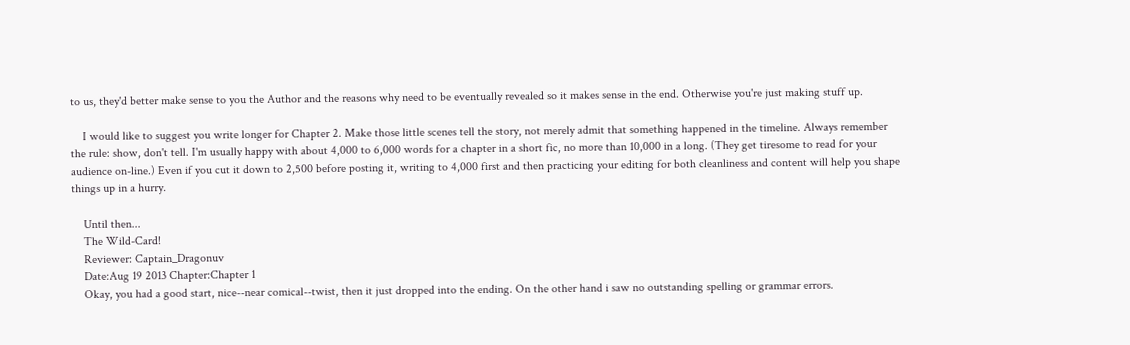to us, they'd better make sense to you the Author and the reasons why need to be eventually revealed so it makes sense in the end. Otherwise you're just making stuff up.

    I would like to suggest you write longer for Chapter 2. Make those little scenes tell the story, not merely admit that something happened in the timeline. Always remember the rule: show, don't tell. I'm usually happy with about 4,000 to 6,000 words for a chapter in a short fic, no more than 10,000 in a long. (They get tiresome to read for your audience on-line.) Even if you cut it down to 2,500 before posting it, writing to 4,000 first and then practicing your editing for both cleanliness and content will help you shape things up in a hurry.

    Until then...
    The Wild-Card!
    Reviewer: Captain_Dragonuv
    Date:Aug 19 2013 Chapter:Chapter 1
    Okay, you had a good start, nice--near comical--twist, then it just dropped into the ending. On the other hand i saw no outstanding spelling or grammar errors.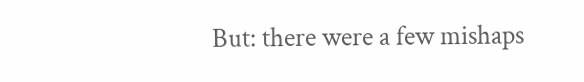But: there were a few mishaps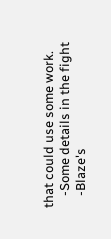that could use some work.
    -Some details in the fight
    -Blaze's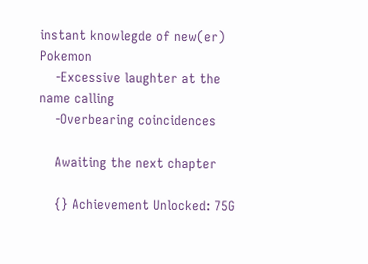instant knowlegde of new(er) Pokemon
    -Excessive laughter at the name calling
    -Overbearing coincidences

    Awaiting the next chapter

    {} Achievement Unlocked: 75G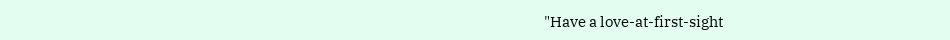"Have a love-at-first-sight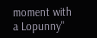moment with a Lopunny"